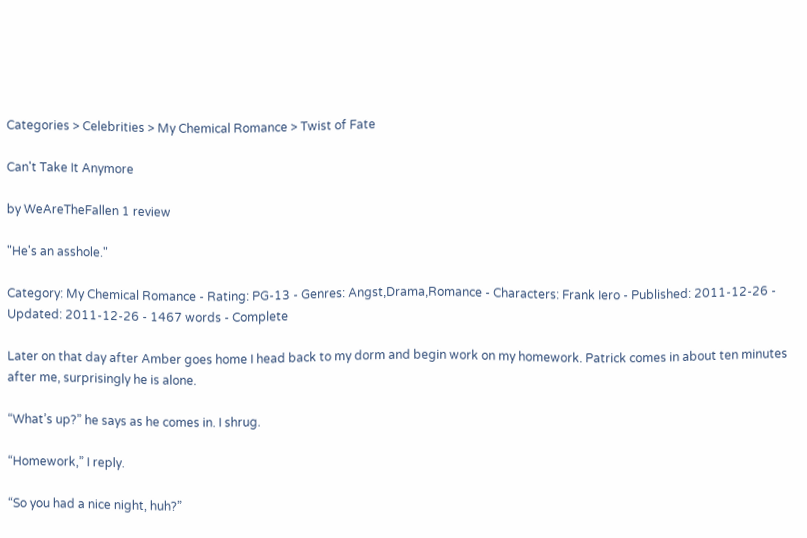Categories > Celebrities > My Chemical Romance > Twist of Fate

Can't Take It Anymore

by WeAreTheFallen 1 review

"He's an asshole."

Category: My Chemical Romance - Rating: PG-13 - Genres: Angst,Drama,Romance - Characters: Frank Iero - Published: 2011-12-26 - Updated: 2011-12-26 - 1467 words - Complete

Later on that day after Amber goes home I head back to my dorm and begin work on my homework. Patrick comes in about ten minutes after me, surprisingly he is alone.

“What’s up?” he says as he comes in. I shrug.

“Homework,” I reply.

“So you had a nice night, huh?”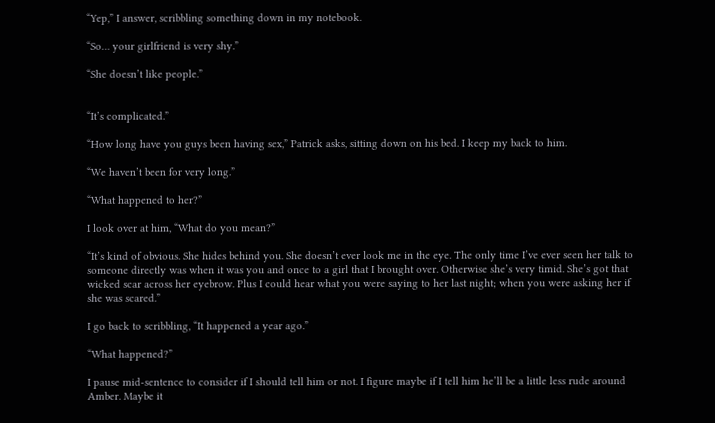“Yep,” I answer, scribbling something down in my notebook.

“So… your girlfriend is very shy.”

“She doesn’t like people.”


“It’s complicated.”

“How long have you guys been having sex,” Patrick asks, sitting down on his bed. I keep my back to him.

“We haven’t been for very long.”

“What happened to her?”

I look over at him, “What do you mean?”

“It’s kind of obvious. She hides behind you. She doesn’t ever look me in the eye. The only time I’ve ever seen her talk to someone directly was when it was you and once to a girl that I brought over. Otherwise she’s very timid. She’s got that wicked scar across her eyebrow. Plus I could hear what you were saying to her last night; when you were asking her if she was scared.”

I go back to scribbling, “It happened a year ago.”

“What happened?”

I pause mid-sentence to consider if I should tell him or not. I figure maybe if I tell him he’ll be a little less rude around Amber. Maybe it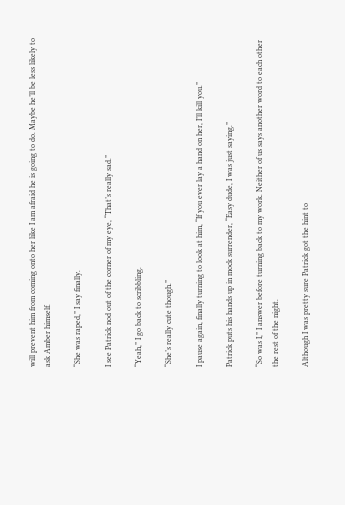will prevent him from coming onto her like I am afraid he is going to do. Maybe he’ll be less likely to ask Amber himself.

“She was raped,” I say finally.

I see Patrick nod out of the corner of my eye, “That’s really sad.”

“Yeah,” I go back to scribbling.

“She’s really cute though.”

I pause again, finally turning to look at him, “If you ever lay a hand on her, I’ll kill you.”

Patrick puts his hands up in mock surrender, “Easy dude, I was just saying.”

“So was I,” I answer before turning back to my work. Neither of us says another word to each other the rest of the night.

Although I was pretty sure Patrick got the hint to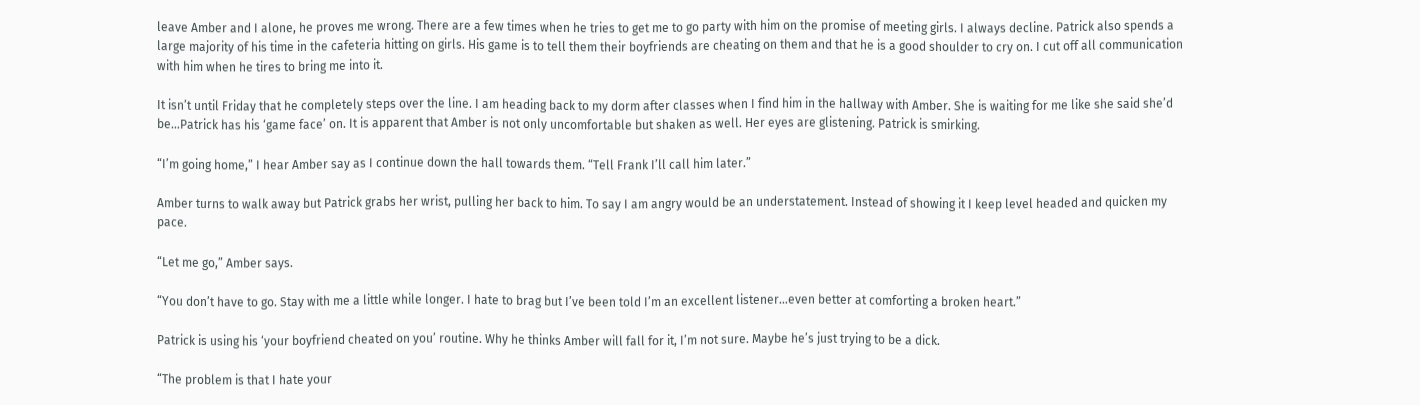leave Amber and I alone, he proves me wrong. There are a few times when he tries to get me to go party with him on the promise of meeting girls. I always decline. Patrick also spends a large majority of his time in the cafeteria hitting on girls. His game is to tell them their boyfriends are cheating on them and that he is a good shoulder to cry on. I cut off all communication with him when he tires to bring me into it.

It isn’t until Friday that he completely steps over the line. I am heading back to my dorm after classes when I find him in the hallway with Amber. She is waiting for me like she said she’d be…Patrick has his ‘game face’ on. It is apparent that Amber is not only uncomfortable but shaken as well. Her eyes are glistening. Patrick is smirking.

“I’m going home,” I hear Amber say as I continue down the hall towards them. “Tell Frank I’ll call him later.”

Amber turns to walk away but Patrick grabs her wrist, pulling her back to him. To say I am angry would be an understatement. Instead of showing it I keep level headed and quicken my pace.

“Let me go,” Amber says.

“You don’t have to go. Stay with me a little while longer. I hate to brag but I’ve been told I’m an excellent listener…even better at comforting a broken heart.”

Patrick is using his ‘your boyfriend cheated on you’ routine. Why he thinks Amber will fall for it, I’m not sure. Maybe he’s just trying to be a dick.

“The problem is that I hate your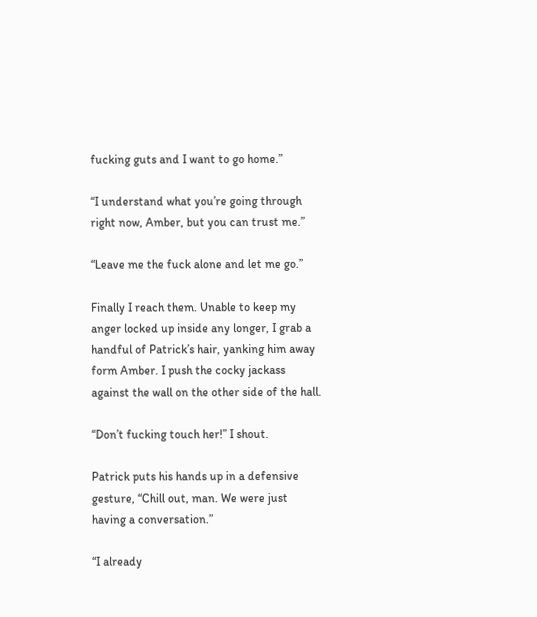fucking guts and I want to go home.”

“I understand what you’re going through right now, Amber, but you can trust me.”

“Leave me the fuck alone and let me go.”

Finally I reach them. Unable to keep my anger locked up inside any longer, I grab a handful of Patrick’s hair, yanking him away form Amber. I push the cocky jackass against the wall on the other side of the hall.

“Don’t fucking touch her!” I shout.

Patrick puts his hands up in a defensive gesture, “Chill out, man. We were just having a conversation.”

“I already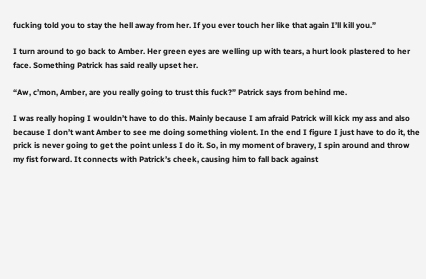fucking told you to stay the hell away from her. If you ever touch her like that again I’ll kill you.”

I turn around to go back to Amber. Her green eyes are welling up with tears, a hurt look plastered to her face. Something Patrick has said really upset her.

“Aw, c’mon, Amber, are you really going to trust this fuck?” Patrick says from behind me.

I was really hoping I wouldn’t have to do this. Mainly because I am afraid Patrick will kick my ass and also because I don’t want Amber to see me doing something violent. In the end I figure I just have to do it, the prick is never going to get the point unless I do it. So, in my moment of bravery, I spin around and throw my fist forward. It connects with Patrick’s cheek, causing him to fall back against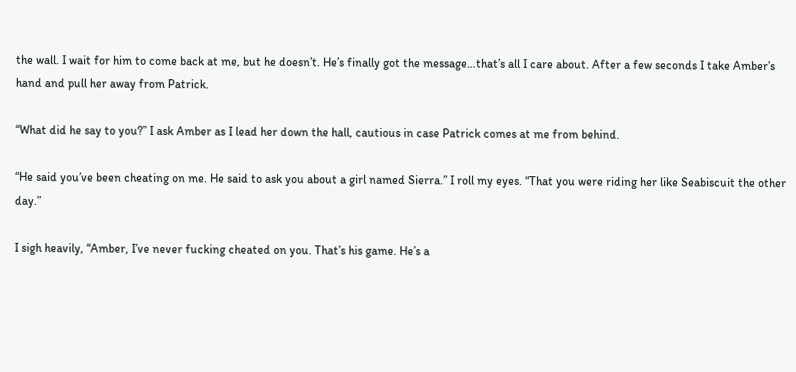the wall. I wait for him to come back at me, but he doesn’t. He’s finally got the message…that’s all I care about. After a few seconds I take Amber’s hand and pull her away from Patrick.

“What did he say to you?” I ask Amber as I lead her down the hall, cautious in case Patrick comes at me from behind.

“He said you’ve been cheating on me. He said to ask you about a girl named Sierra.” I roll my eyes. “That you were riding her like Seabiscuit the other day.”

I sigh heavily, “Amber, I’ve never fucking cheated on you. That’s his game. He’s a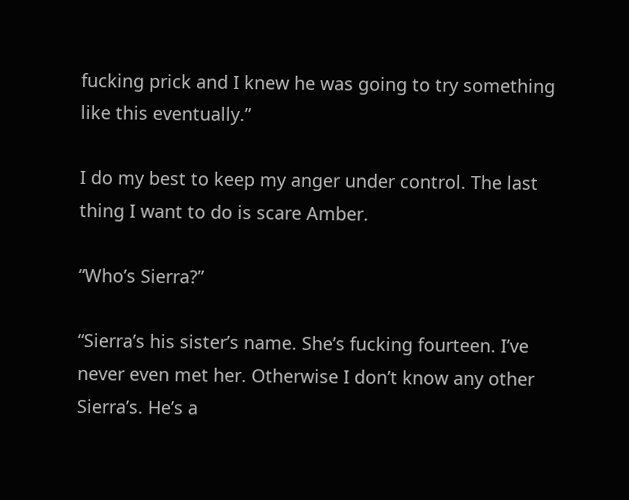fucking prick and I knew he was going to try something like this eventually.”

I do my best to keep my anger under control. The last thing I want to do is scare Amber.

“Who’s Sierra?”

“Sierra’s his sister’s name. She’s fucking fourteen. I’ve never even met her. Otherwise I don’t know any other Sierra’s. He’s a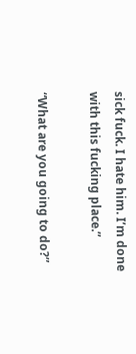sick fuck. I hate him. I’m done with this fucking place.”

“What are you going to do?”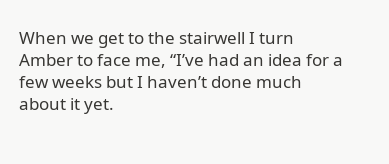When we get to the stairwell I turn Amber to face me, “I’ve had an idea for a few weeks but I haven’t done much about it yet.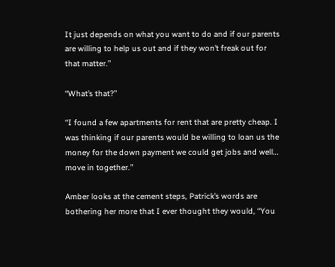It just depends on what you want to do and if our parents are willing to help us out and if they won’t freak out for that matter.”

“What’s that?”

“I found a few apartments for rent that are pretty cheap. I was thinking if our parents would be willing to loan us the money for the down payment we could get jobs and well… move in together.”

Amber looks at the cement steps, Patrick’s words are bothering her more that I ever thought they would, “You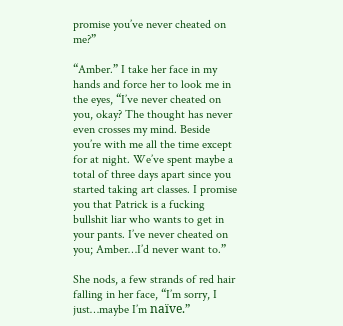promise you’ve never cheated on me?”

“Amber.” I take her face in my hands and force her to look me in the eyes, “I’ve never cheated on you, okay? The thought has never even crosses my mind. Beside you’re with me all the time except for at night. We’ve spent maybe a total of three days apart since you started taking art classes. I promise you that Patrick is a fucking bullshit liar who wants to get in your pants. I’ve never cheated on you; Amber…I’d never want to.”

She nods, a few strands of red hair falling in her face, “I’m sorry, I just…maybe I’m naïve.”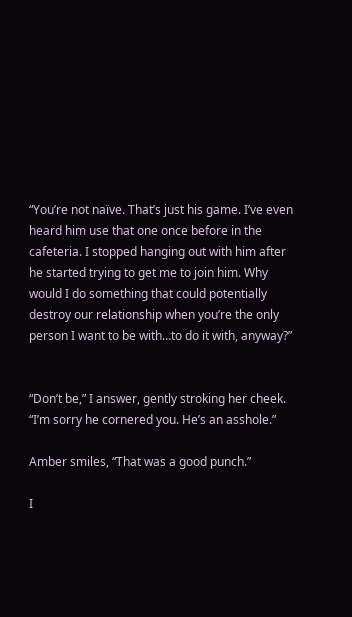“You’re not naïve. That’s just his game. I’ve even heard him use that one once before in the cafeteria. I stopped hanging out with him after he started trying to get me to join him. Why would I do something that could potentially destroy our relationship when you’re the only person I want to be with…to do it with, anyway?”


“Don’t be,” I answer, gently stroking her cheek. “I’m sorry he cornered you. He’s an asshole.”

Amber smiles, “That was a good punch.”

I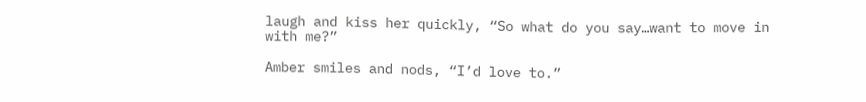laugh and kiss her quickly, “So what do you say…want to move in with me?”

Amber smiles and nods, “I’d love to.”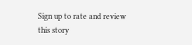Sign up to rate and review this story